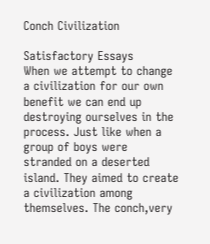Conch Civilization

Satisfactory Essays
When we attempt to change a civilization for our own benefit we can end up destroying ourselves in the process. Just like when a group of boys were stranded on a deserted island. They aimed to create a civilization among themselves. The conch,very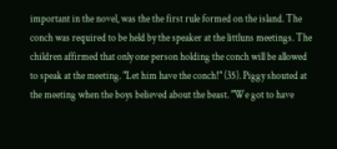important in the novel, was the the first rule formed on the island. The conch was required to be held by the speaker at the littluns meetings. The children affirmed that only one person holding the conch will be allowed to speak at the meeting. "Let him have the conch!" (35). Piggy shouted at the meeting when the boys believed about the beast. "We got to have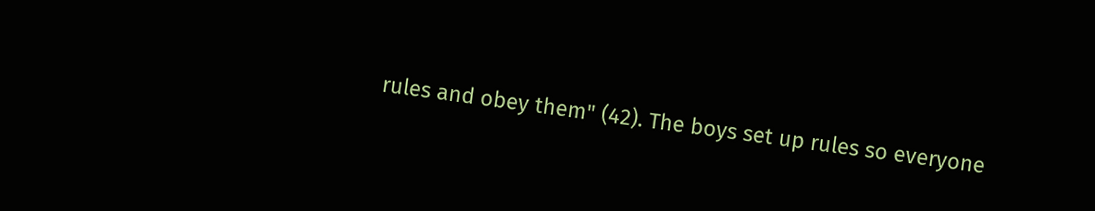rules and obey them" (42). The boys set up rules so everyone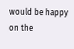would be happy on the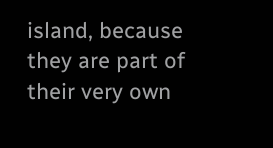island, because they are part of their very own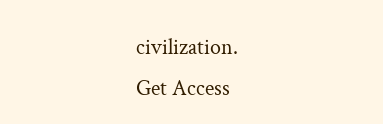civilization.
Get Access